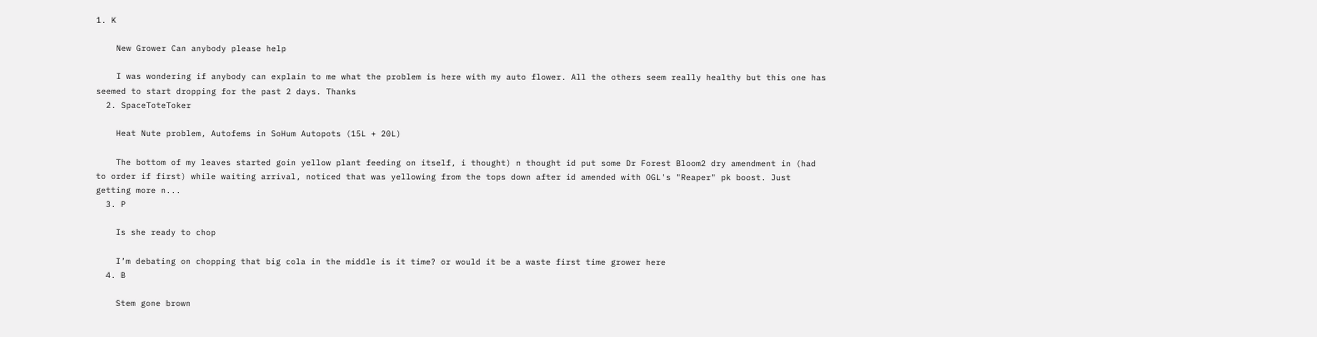1. K

    New Grower Can anybody please help

    I was wondering if anybody can explain to me what the problem is here with my auto flower. All the others seem really healthy but this one has seemed to start dropping for the past 2 days. Thanks
  2. SpaceToteToker

    Heat Nute problem, Autofems in SoHum Autopots (15L + 20L)

    The bottom of my leaves started goin yellow plant feeding on itself, i thought) n thought id put some Dr Forest Bloom2 dry amendment in (had to order if first) while waiting arrival, noticed that was yellowing from the tops down after id amended with OGL's "Reaper" pk boost. Just getting more n...
  3. P

    Is she ready to chop

    I’m debating on chopping that big cola in the middle is it time? or would it be a waste first time grower here
  4. B

    Stem gone brown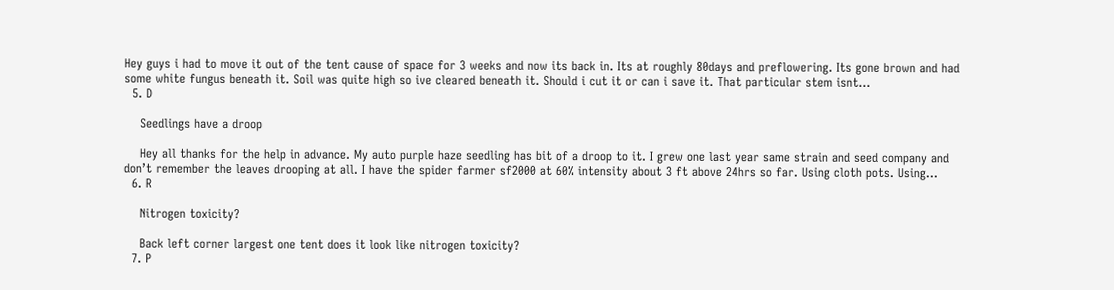Hey guys i had to move it out of the tent cause of space for 3 weeks and now its back in. Its at roughly 80days and preflowering. Its gone brown and had some white fungus beneath it. Soil was quite high so ive cleared beneath it. Should i cut it or can i save it. That particular stem isnt...
  5. D

    Seedlings have a droop

    Hey all thanks for the help in advance. My auto purple haze seedling has bit of a droop to it. I grew one last year same strain and seed company and don’t remember the leaves drooping at all. I have the spider farmer sf2000 at 60% intensity about 3 ft above 24hrs so far. Using cloth pots. Using...
  6. R

    Nitrogen toxicity?

    Back left corner largest one tent does it look like nitrogen toxicity?
  7. P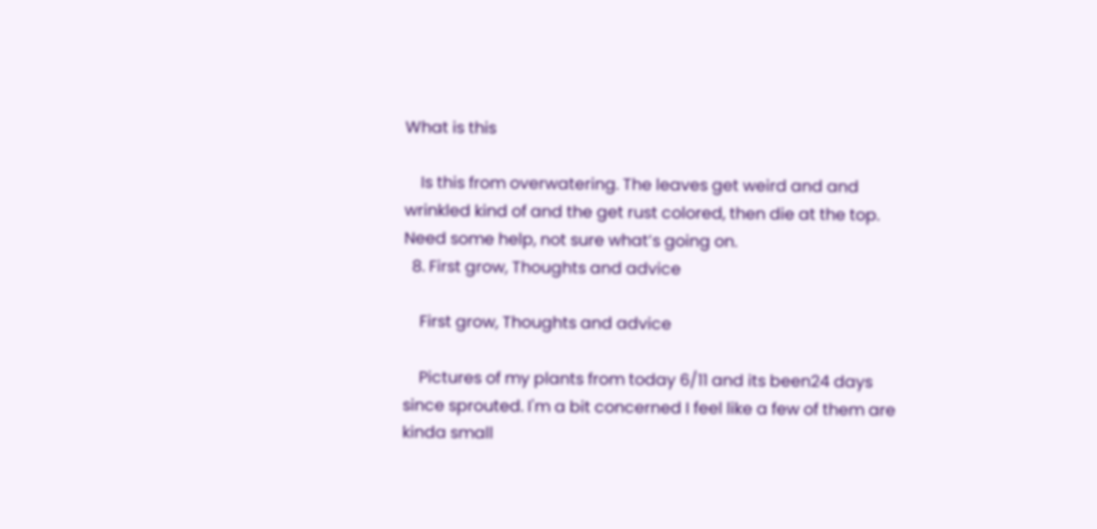What is this

    Is this from overwatering. The leaves get weird and and wrinkled kind of and the get rust colored, then die at the top. Need some help, not sure what’s going on.
  8. First grow, Thoughts and advice

    First grow, Thoughts and advice

    Pictures of my plants from today 6/11 and its been24 days since sprouted. I'm a bit concerned I feel like a few of them are kinda small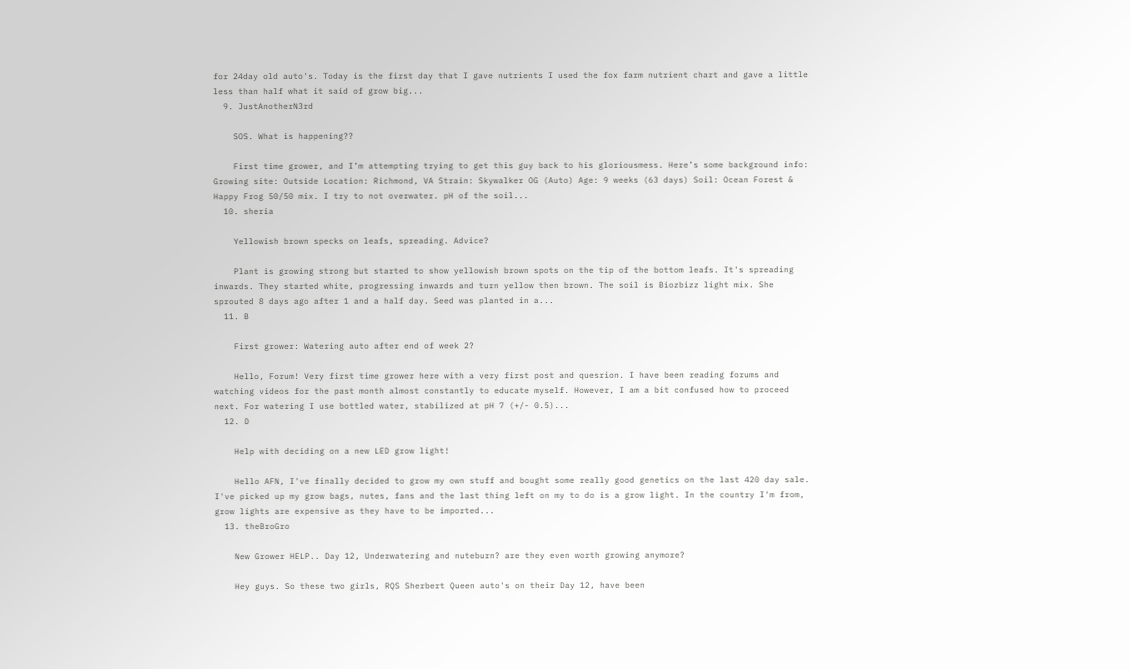for 24day old auto's. Today is the first day that I gave nutrients I used the fox farm nutrient chart and gave a little less than half what it said of grow big...
  9. JustAnotherN3rd

    SOS. What is happening??

    First time grower, and I’m attempting trying to get this guy back to his gloriousmess. Here’s some background info: Growing site: Outside Location: Richmond, VA Strain: Skywalker OG (Auto) Age: 9 weeks (63 days) Soil: Ocean Forest & Happy Frog 50/50 mix. I try to not overwater. pH of the soil...
  10. sheria

    Yellowish brown specks on leafs, spreading. Advice?

    Plant is growing strong but started to show yellowish brown spots on the tip of the bottom leafs. It's spreading inwards. They started white, progressing inwards and turn yellow then brown. The soil is Biozbizz light mix. She sprouted 8 days ago after 1 and a half day. Seed was planted in a...
  11. B

    First grower: Watering auto after end of week 2?

    Hello, Forum! Very first time grower here with a very first post and quesrion. I have been reading forums and watching videos for the past month almost constantly to educate myself. However, I am a bit confused how to proceed next. For watering I use bottled water, stabilized at pH 7 (+/- 0.5)...
  12. D

    Help with deciding on a new LED grow light!

    Hello AFN, I've finally decided to grow my own stuff and bought some really good genetics on the last 420 day sale. I've picked up my grow bags, nutes, fans and the last thing left on my to do is a grow light. In the country I'm from, grow lights are expensive as they have to be imported...
  13. theBroGro

    New Grower HELP.. Day 12, Underwatering and nuteburn? are they even worth growing anymore?

    Hey guys. So these two girls, RQS Sherbert Queen auto's on their Day 12, have been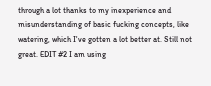through a lot thanks to my inexperience and misunderstanding of basic fucking concepts, like watering, which I've gotten a lot better at. Still not great. EDIT #2 I am using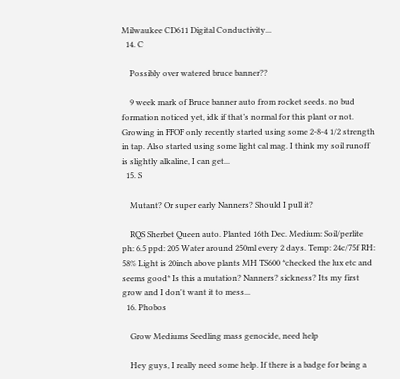Milwaukee CD611 Digital Conductivity...
  14. C

    Possibly over watered bruce banner??

    9 week mark of Bruce banner auto from rocket seeds. no bud formation noticed yet, idk if that’s normal for this plant or not. Growing in FFOF only recently started using some 2-8-4 1/2 strength in tap. Also started using some light cal mag. I think my soil runoff is slightly alkaline, I can get...
  15. S

    Mutant? Or super early Nanners? Should I pull it?

    RQS Sherbet Queen auto. Planted 16th Dec. Medium: Soil/perlite ph: 6.5 ppd: 205 Water around 250ml every 2 days. Temp: 24c/75f RH: 58% Light is 20inch above plants MH TS600 *checked the lux etc and seems good* Is this a mutation? Nanners? sickness? Its my first grow and I don't want it to mess...
  16. Phobos

    Grow Mediums Seedling mass genocide, need help

    Hey guys, I really need some help. If there is a badge for being a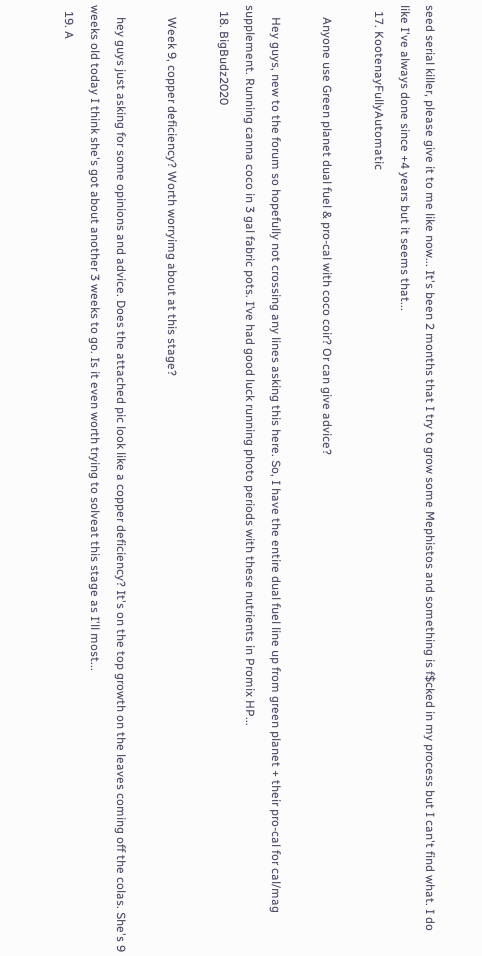seed serial killer, please give it to me like now... It's been 2 months that I try to grow some Mephistos and something is f$cked in my process but I can't find what. I do like I've always done since +4 years but it seems that...
  17. KootenayFullyAutomatic

    Anyone use Green planet dual fuel & pro-cal with coco coir? Or can give advice?

    Hey guys, new to the forum so hopefully not crossing any lines asking this here. So, I have the entire dual fuel line up from green planet + their pro-cal for cal/mag supplement. Running canna coco in 3 gal fabric pots. I’ve had good luck running photo periods with these nutrients in Promix HP...
  18. BigBudz2020

    Week 9, copper deficiency? Worth worryimg about at this stage?

    hey guys just asking for some opinions and advice. Does the attached pic look like a copper deficiency? It's on the top growth on the leaves coming off the colas. She's 9 weeks old today I think she's got about another 3 weeks to go. Is it even worth trying to solveat this stage as I'll most...
  19. A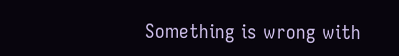Something is wrong with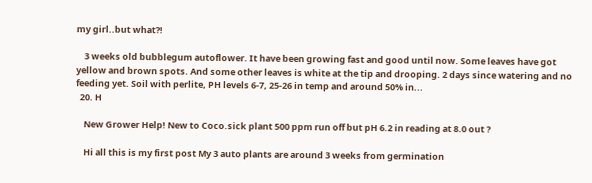my girl..but what?!

    3 weeks old bubblegum autoflower. It have been growing fast and good until now. Some leaves have got yellow and brown spots. And some other leaves is white at the tip and drooping. 2 days since watering and no feeding yet. Soil with perlite, PH levels 6-7, 25-26 in temp and around 50% in...
  20. H

    New Grower Help! New to Coco.sick plant 500 ppm run off but pH 6.2 in reading at 8.0 out ?

    Hi all this is my first post My 3 auto plants are around 3 weeks from germination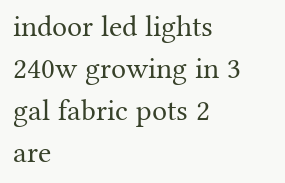indoor led lights 240w growing in 3 gal fabric pots 2 are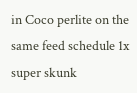in Coco perlite on the same feed schedule 1x super skunk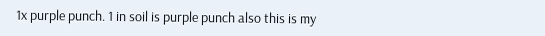1x purple punch. 1 in soil is purple punch also this is my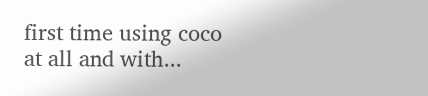first time using coco at all and with...